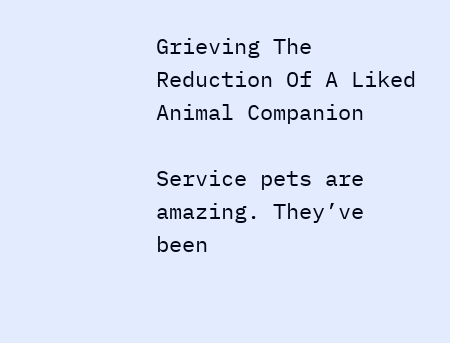Grieving The Reduction Of A Liked Animal Companion

Service pets are amazing. They’ve been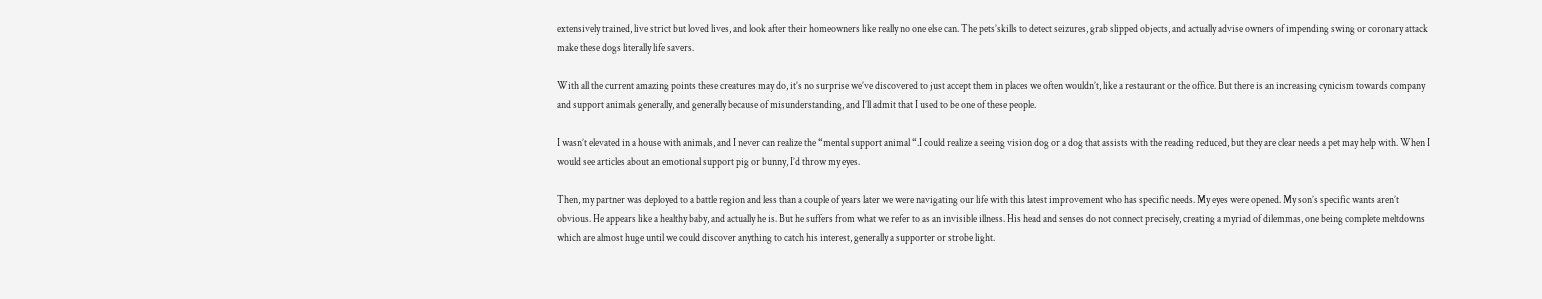extensively trained, live strict but loved lives, and look after their homeowners like really no one else can. The pets’skills to detect seizures, grab slipped objects, and actually advise owners of impending swing or coronary attack make these dogs literally life savers.

With all the current amazing points these creatures may do, it’s no surprise we’ve discovered to just accept them in places we often wouldn’t, like a restaurant or the office. But there is an increasing cynicism towards company and support animals generally, and generally because of misunderstanding, and I’ll admit that I used to be one of these people.

I wasn’t elevated in a house with animals, and I never can realize the “mental support animal “.I could realize a seeing vision dog or a dog that assists with the reading reduced, but they are clear needs a pet may help with. When I would see articles about an emotional support pig or bunny, I’d throw my eyes.

Then, my partner was deployed to a battle region and less than a couple of years later we were navigating our life with this latest improvement who has specific needs. My eyes were opened. My son’s specific wants aren’t obvious. He appears like a healthy baby, and actually he is. But he suffers from what we refer to as an invisible illness. His head and senses do not connect precisely, creating a myriad of dilemmas, one being complete meltdowns which are almost huge until we could discover anything to catch his interest, generally a supporter or strobe light.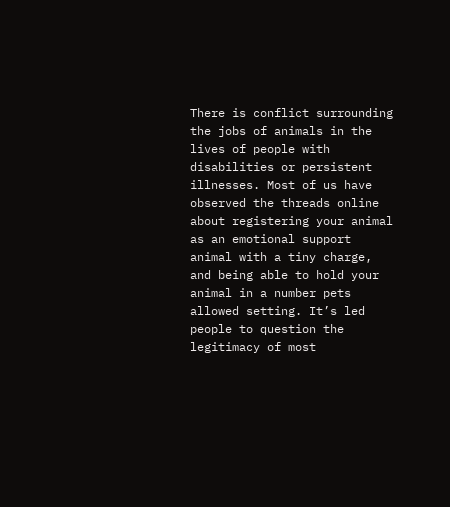There is conflict surrounding the jobs of animals in the lives of people with disabilities or persistent illnesses. Most of us have observed the threads online about registering your animal as an emotional support animal with a tiny charge, and being able to hold your animal in a number pets allowed setting. It’s led people to question the legitimacy of most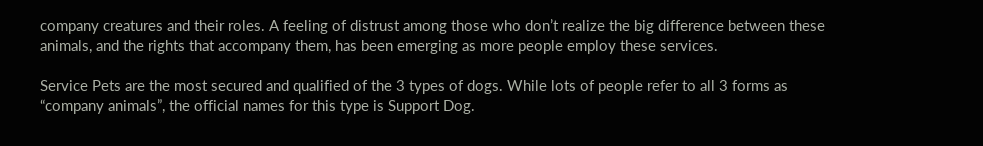company creatures and their roles. A feeling of distrust among those who don’t realize the big difference between these animals, and the rights that accompany them, has been emerging as more people employ these services.

Service Pets are the most secured and qualified of the 3 types of dogs. While lots of people refer to all 3 forms as “company animals”, the official names for this type is Support Dog.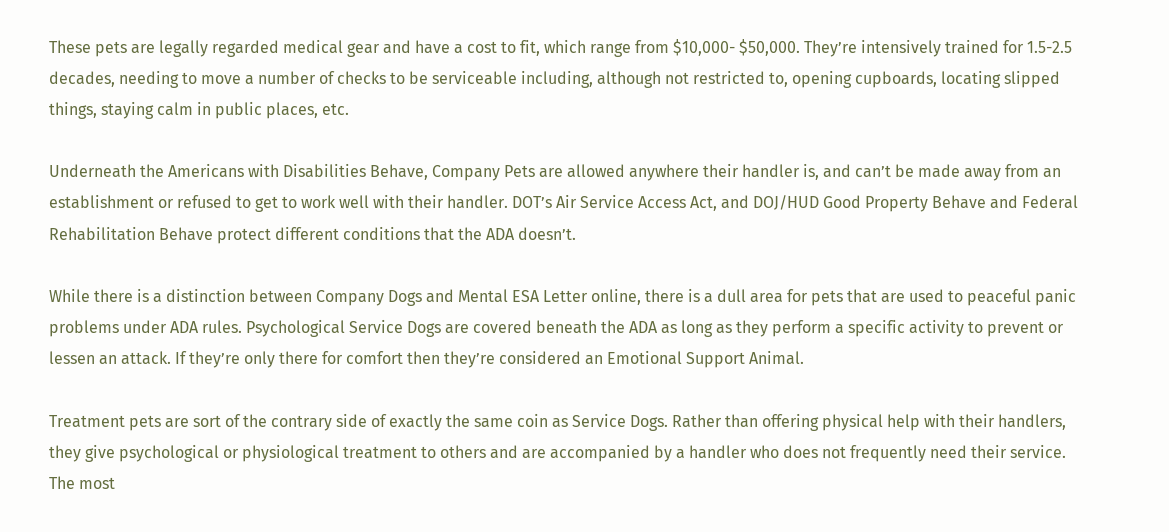These pets are legally regarded medical gear and have a cost to fit, which range from $10,000- $50,000. They’re intensively trained for 1.5-2.5 decades, needing to move a number of checks to be serviceable including, although not restricted to, opening cupboards, locating slipped things, staying calm in public places, etc.

Underneath the Americans with Disabilities Behave, Company Pets are allowed anywhere their handler is, and can’t be made away from an establishment or refused to get to work well with their handler. DOT’s Air Service Access Act, and DOJ/HUD Good Property Behave and Federal Rehabilitation Behave protect different conditions that the ADA doesn’t.

While there is a distinction between Company Dogs and Mental ESA Letter online, there is a dull area for pets that are used to peaceful panic problems under ADA rules. Psychological Service Dogs are covered beneath the ADA as long as they perform a specific activity to prevent or lessen an attack. If they’re only there for comfort then they’re considered an Emotional Support Animal.

Treatment pets are sort of the contrary side of exactly the same coin as Service Dogs. Rather than offering physical help with their handlers, they give psychological or physiological treatment to others and are accompanied by a handler who does not frequently need their service. The most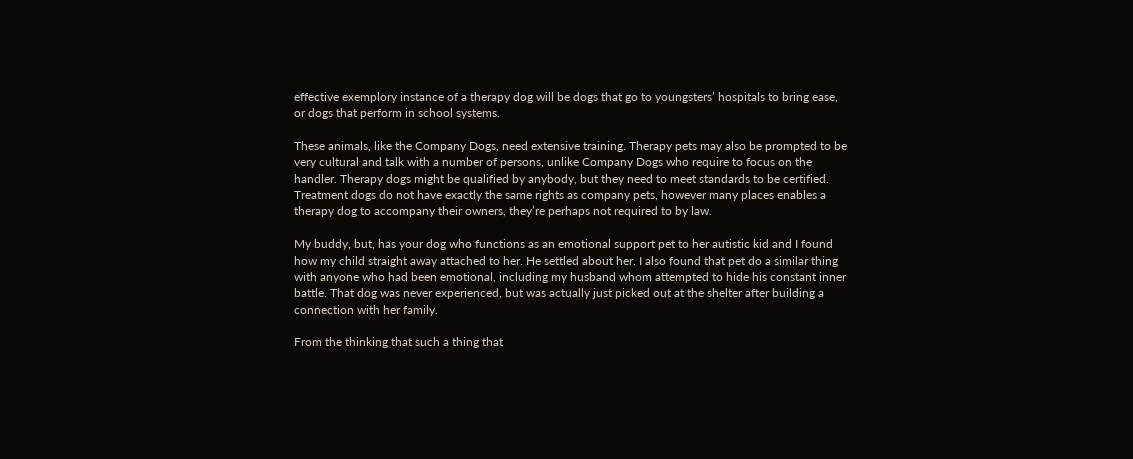effective exemplory instance of a therapy dog will be dogs that go to youngsters’ hospitals to bring ease, or dogs that perform in school systems.

These animals, like the Company Dogs, need extensive training. Therapy pets may also be prompted to be very cultural and talk with a number of persons, unlike Company Dogs who require to focus on the handler. Therapy dogs might be qualified by anybody, but they need to meet standards to be certified. Treatment dogs do not have exactly the same rights as company pets, however many places enables a therapy dog to accompany their owners, they’re perhaps not required to by law.

My buddy, but, has your dog who functions as an emotional support pet to her autistic kid and I found how my child straight away attached to her. He settled about her. I also found that pet do a similar thing with anyone who had been emotional, including my husband whom attempted to hide his constant inner battle. That dog was never experienced, but was actually just picked out at the shelter after building a connection with her family.

From the thinking that such a thing that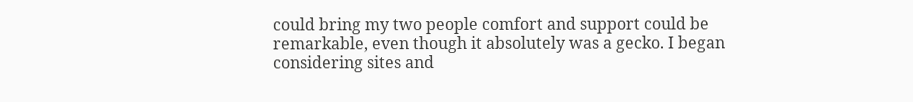could bring my two people comfort and support could be remarkable, even though it absolutely was a gecko. I began considering sites and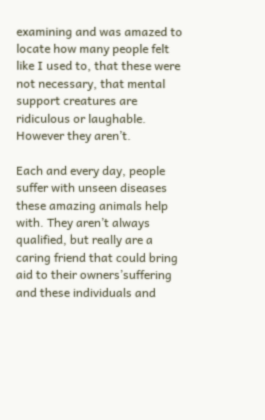examining and was amazed to locate how many people felt like I used to, that these were not necessary, that mental support creatures are ridiculous or laughable. However they aren’t.

Each and every day, people suffer with unseen diseases these amazing animals help with. They aren’t always qualified, but really are a caring friend that could bring aid to their owners’suffering and these individuals and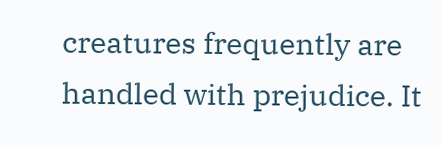creatures frequently are handled with prejudice. It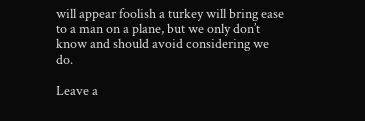will appear foolish a turkey will bring ease to a man on a plane, but we only don’t know and should avoid considering we do.

Leave a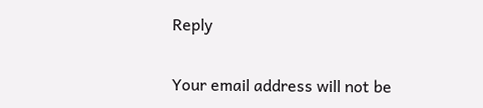Reply

Your email address will not be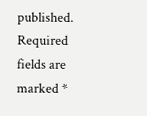published. Required fields are marked *